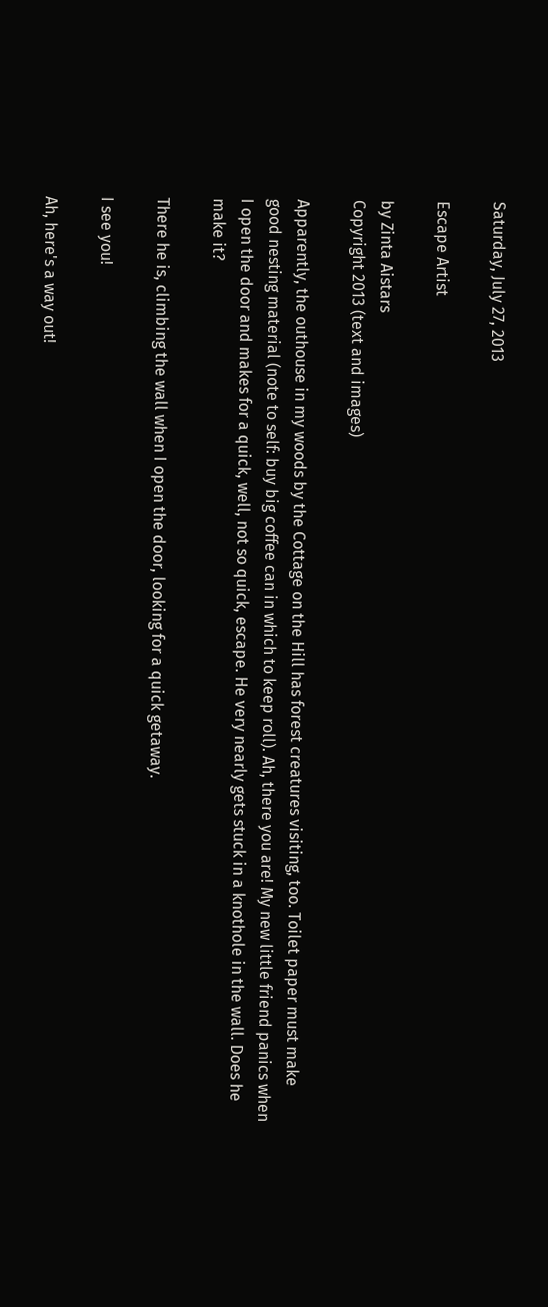Saturday, July 27, 2013

Escape Artist

by Zinta Aistars
Copyright 2013 (text and images)

Apparently, the outhouse in my woods by the Cottage on the Hill has forest creatures visiting, too. Toilet paper must make good nesting material (note to self: buy big coffee can in which to keep roll). Ah, there you are! My new little friend panics when I open the door and makes for a quick, well, not so quick, escape. He very nearly gets stuck in a knothole in the wall. Does he make it?

There he is, climbing the wall when I open the door, looking for a quick getaway.

I see you!

Ah, here's a way out!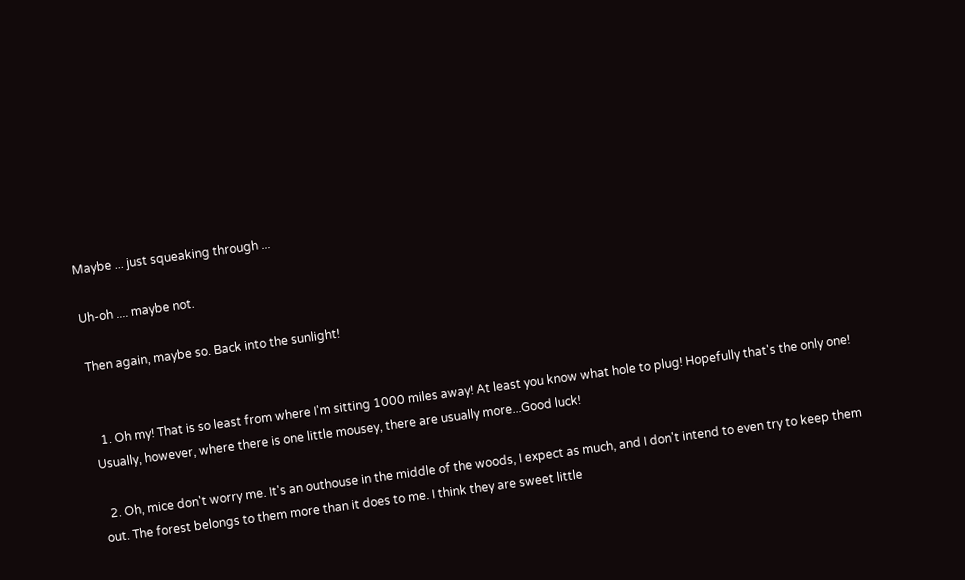Maybe ... just squeaking through ...

Uh-oh .... maybe not.

Then again, maybe so. Back into the sunlight!


  1. Oh my! That is so least from where I'm sitting 1000 miles away! At least you know what hole to plug! Hopefully that's the only one! Usually, however, where there is one little mousey, there are usually more...Good luck!

  2. Oh, mice don't worry me. It's an outhouse in the middle of the woods, I expect as much, and I don't intend to even try to keep them out. The forest belongs to them more than it does to me. I think they are sweet little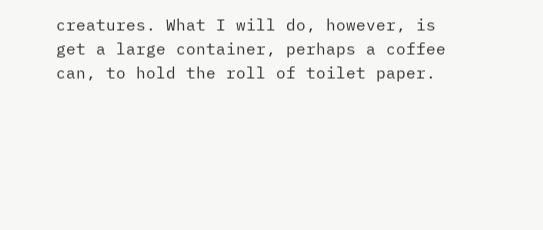creatures. What I will do, however, is get a large container, perhaps a coffee can, to hold the roll of toilet paper.